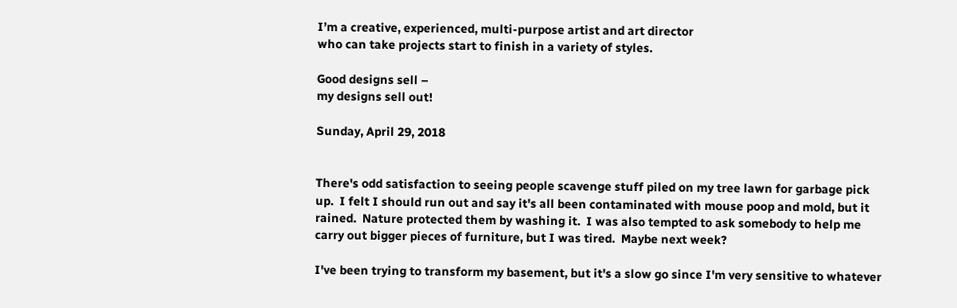I’m a creative, experienced, multi-purpose artist and art director
who can take projects start to finish in a variety of styles.

Good designs sell –
my designs sell out!

Sunday, April 29, 2018


There's odd satisfaction to seeing people scavenge stuff piled on my tree lawn for garbage pick up.  I felt I should run out and say it's all been contaminated with mouse poop and mold, but it rained.  Nature protected them by washing it.  I was also tempted to ask somebody to help me carry out bigger pieces of furniture, but I was tired.  Maybe next week?

I've been trying to transform my basement, but it's a slow go since I'm very sensitive to whatever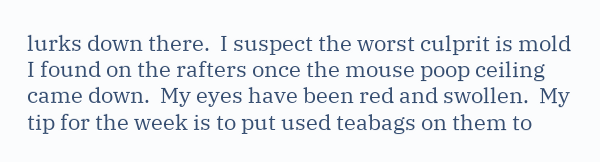lurks down there.  I suspect the worst culprit is mold I found on the rafters once the mouse poop ceiling came down.  My eyes have been red and swollen.  My tip for the week is to put used teabags on them to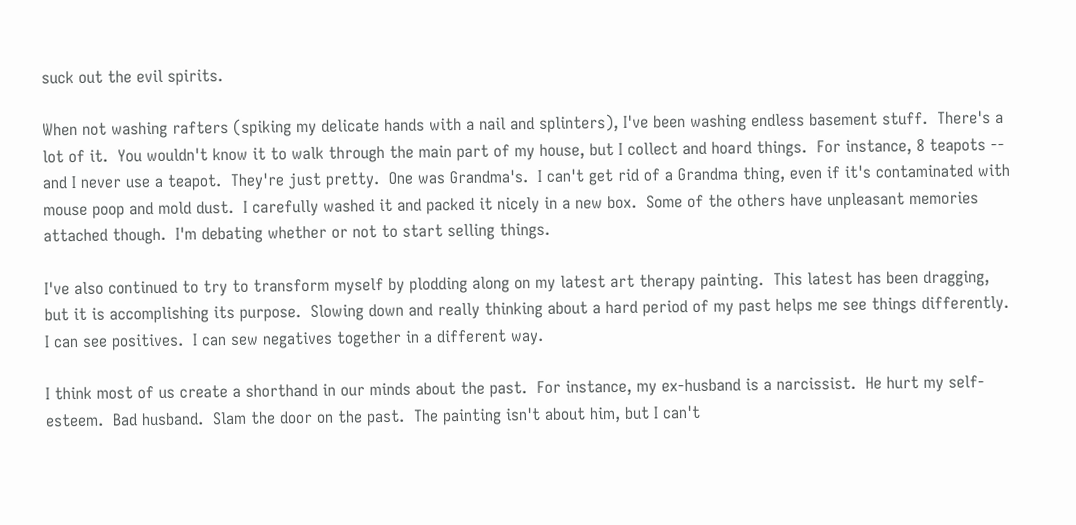suck out the evil spirits.

When not washing rafters (spiking my delicate hands with a nail and splinters), I've been washing endless basement stuff.  There's a lot of it.  You wouldn't know it to walk through the main part of my house, but I collect and hoard things.  For instance, 8 teapots -- and I never use a teapot.  They're just pretty.  One was Grandma's.  I can't get rid of a Grandma thing, even if it's contaminated with mouse poop and mold dust.  I carefully washed it and packed it nicely in a new box.  Some of the others have unpleasant memories attached though.  I'm debating whether or not to start selling things.

I've also continued to try to transform myself by plodding along on my latest art therapy painting.  This latest has been dragging, but it is accomplishing its purpose.  Slowing down and really thinking about a hard period of my past helps me see things differently.  I can see positives.  I can sew negatives together in a different way.

I think most of us create a shorthand in our minds about the past.  For instance, my ex-husband is a narcissist.  He hurt my self-esteem.  Bad husband.  Slam the door on the past.  The painting isn't about him, but I can't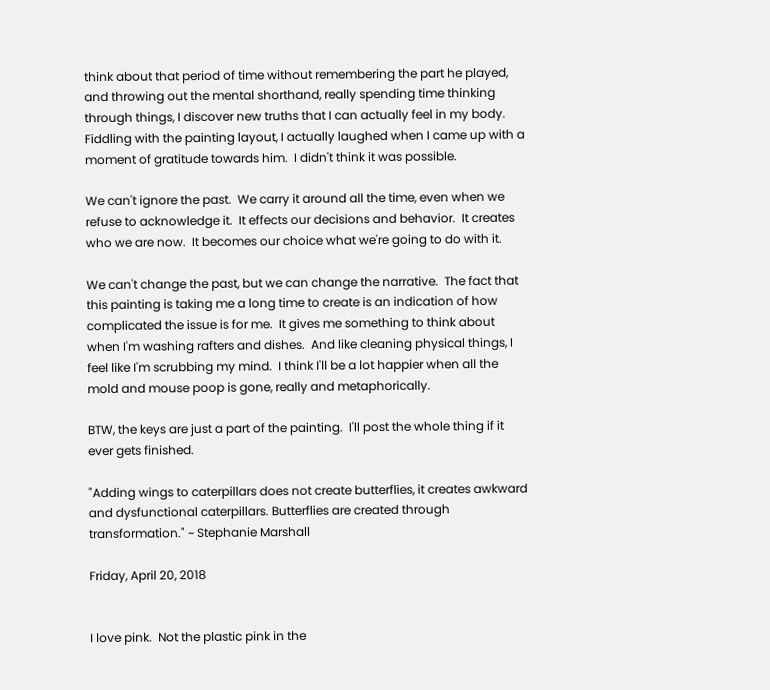think about that period of time without remembering the part he played, and throwing out the mental shorthand, really spending time thinking through things, I discover new truths that I can actually feel in my body.  Fiddling with the painting layout, I actually laughed when I came up with a moment of gratitude towards him.  I didn't think it was possible.

We can't ignore the past.  We carry it around all the time, even when we refuse to acknowledge it.  It effects our decisions and behavior.  It creates who we are now.  It becomes our choice what we're going to do with it.

We can't change the past, but we can change the narrative.  The fact that this painting is taking me a long time to create is an indication of how complicated the issue is for me.  It gives me something to think about when I'm washing rafters and dishes.  And like cleaning physical things, I feel like I'm scrubbing my mind.  I think I'll be a lot happier when all the mold and mouse poop is gone, really and metaphorically.

BTW, the keys are just a part of the painting.  I'll post the whole thing if it ever gets finished.

"Adding wings to caterpillars does not create butterflies, it creates awkward and dysfunctional caterpillars. Butterflies are created through transformation." ~ Stephanie Marshall

Friday, April 20, 2018


I love pink.  Not the plastic pink in the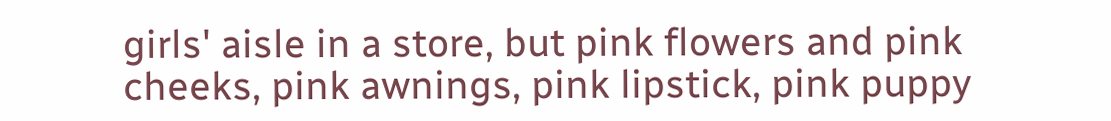girls' aisle in a store, but pink flowers and pink cheeks, pink awnings, pink lipstick, pink puppy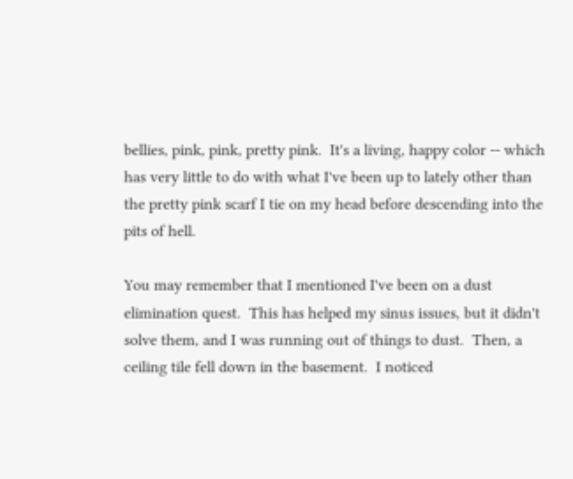bellies, pink, pink, pretty pink.  It's a living, happy color -- which has very little to do with what I've been up to lately other than the pretty pink scarf I tie on my head before descending into the pits of hell.

You may remember that I mentioned I've been on a dust elimination quest.  This has helped my sinus issues, but it didn't solve them, and I was running out of things to dust.  Then, a ceiling tile fell down in the basement.  I noticed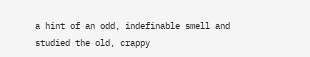a hint of an odd, indefinable smell and studied the old, crappy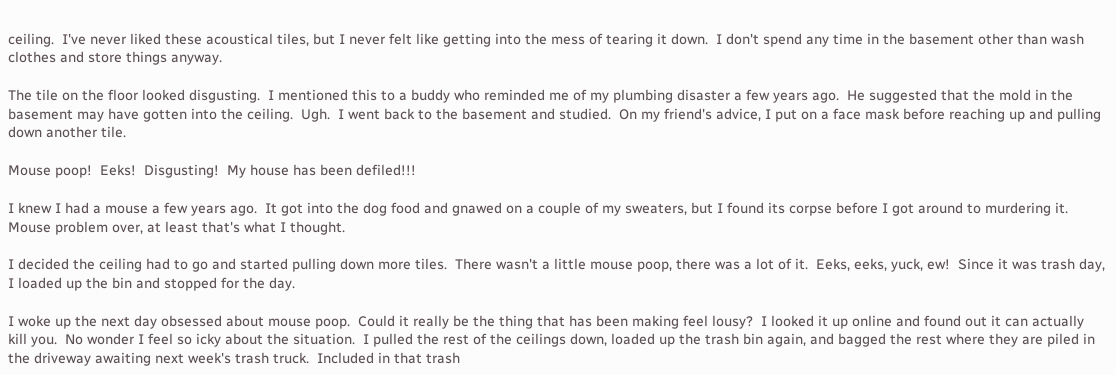ceiling.  I've never liked these acoustical tiles, but I never felt like getting into the mess of tearing it down.  I don't spend any time in the basement other than wash clothes and store things anyway.

The tile on the floor looked disgusting.  I mentioned this to a buddy who reminded me of my plumbing disaster a few years ago.  He suggested that the mold in the basement may have gotten into the ceiling.  Ugh.  I went back to the basement and studied.  On my friend's advice, I put on a face mask before reaching up and pulling down another tile.

Mouse poop!  Eeks!  Disgusting!  My house has been defiled!!!

I knew I had a mouse a few years ago.  It got into the dog food and gnawed on a couple of my sweaters, but I found its corpse before I got around to murdering it.  Mouse problem over, at least that's what I thought.

I decided the ceiling had to go and started pulling down more tiles.  There wasn't a little mouse poop, there was a lot of it.  Eeks, eeks, yuck, ew!  Since it was trash day, I loaded up the bin and stopped for the day.

I woke up the next day obsessed about mouse poop.  Could it really be the thing that has been making feel lousy?  I looked it up online and found out it can actually kill you.  No wonder I feel so icky about the situation.  I pulled the rest of the ceilings down, loaded up the trash bin again, and bagged the rest where they are piled in the driveway awaiting next week's trash truck.  Included in that trash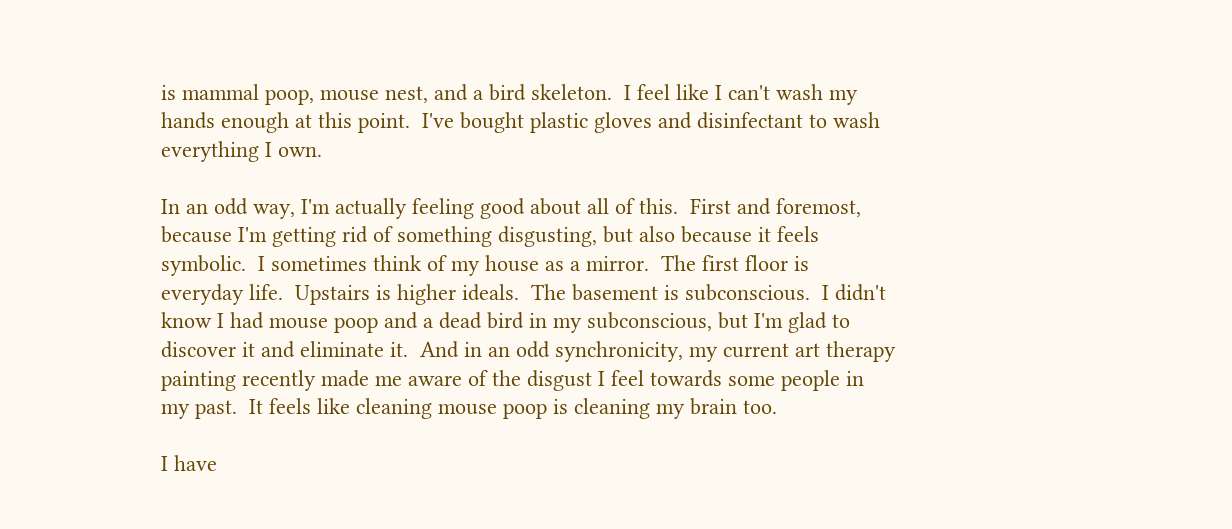is mammal poop, mouse nest, and a bird skeleton.  I feel like I can't wash my hands enough at this point.  I've bought plastic gloves and disinfectant to wash everything I own.

In an odd way, I'm actually feeling good about all of this.  First and foremost, because I'm getting rid of something disgusting, but also because it feels symbolic.  I sometimes think of my house as a mirror.  The first floor is everyday life.  Upstairs is higher ideals.  The basement is subconscious.  I didn't know I had mouse poop and a dead bird in my subconscious, but I'm glad to discover it and eliminate it.  And in an odd synchronicity, my current art therapy painting recently made me aware of the disgust I feel towards some people in my past.  It feels like cleaning mouse poop is cleaning my brain too.

I have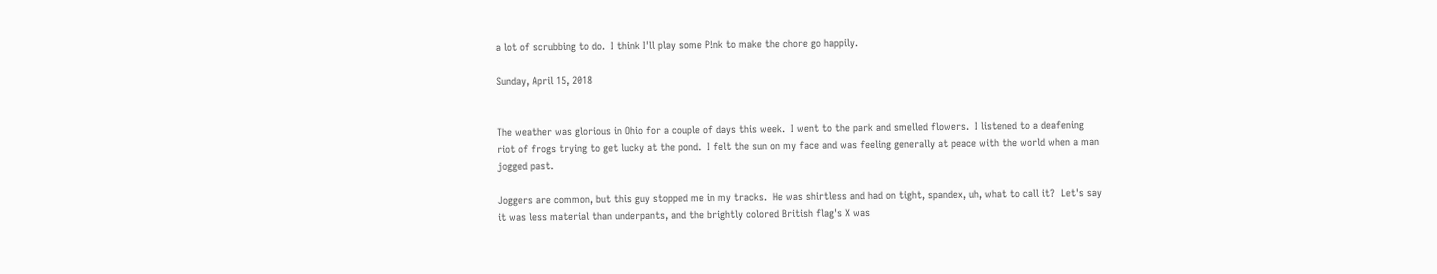a lot of scrubbing to do.  I think I'll play some P!nk to make the chore go happily.

Sunday, April 15, 2018


The weather was glorious in Ohio for a couple of days this week.  I went to the park and smelled flowers.  I listened to a deafening riot of frogs trying to get lucky at the pond.  I felt the sun on my face and was feeling generally at peace with the world when a man jogged past.

Joggers are common, but this guy stopped me in my tracks.  He was shirtless and had on tight, spandex, uh, what to call it?  Let's say it was less material than underpants, and the brightly colored British flag's X was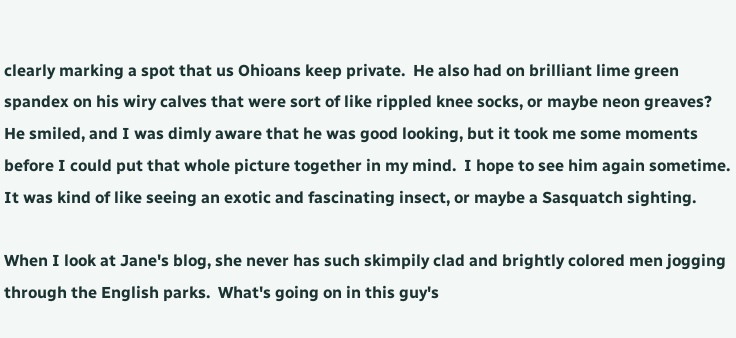clearly marking a spot that us Ohioans keep private.  He also had on brilliant lime green spandex on his wiry calves that were sort of like rippled knee socks, or maybe neon greaves?  He smiled, and I was dimly aware that he was good looking, but it took me some moments before I could put that whole picture together in my mind.  I hope to see him again sometime.  It was kind of like seeing an exotic and fascinating insect, or maybe a Sasquatch sighting.

When I look at Jane's blog, she never has such skimpily clad and brightly colored men jogging through the English parks.  What's going on in this guy's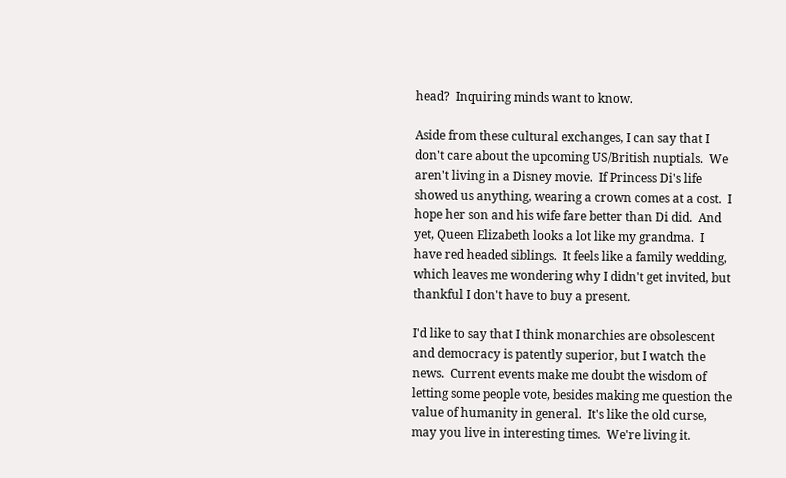head?  Inquiring minds want to know.

Aside from these cultural exchanges, I can say that I don't care about the upcoming US/British nuptials.  We aren't living in a Disney movie.  If Princess Di's life showed us anything, wearing a crown comes at a cost.  I hope her son and his wife fare better than Di did.  And yet, Queen Elizabeth looks a lot like my grandma.  I have red headed siblings.  It feels like a family wedding, which leaves me wondering why I didn't get invited, but thankful I don't have to buy a present.

I'd like to say that I think monarchies are obsolescent and democracy is patently superior, but I watch the news.  Current events make me doubt the wisdom of letting some people vote, besides making me question the value of humanity in general.  It's like the old curse, may you live in interesting times.  We're living it.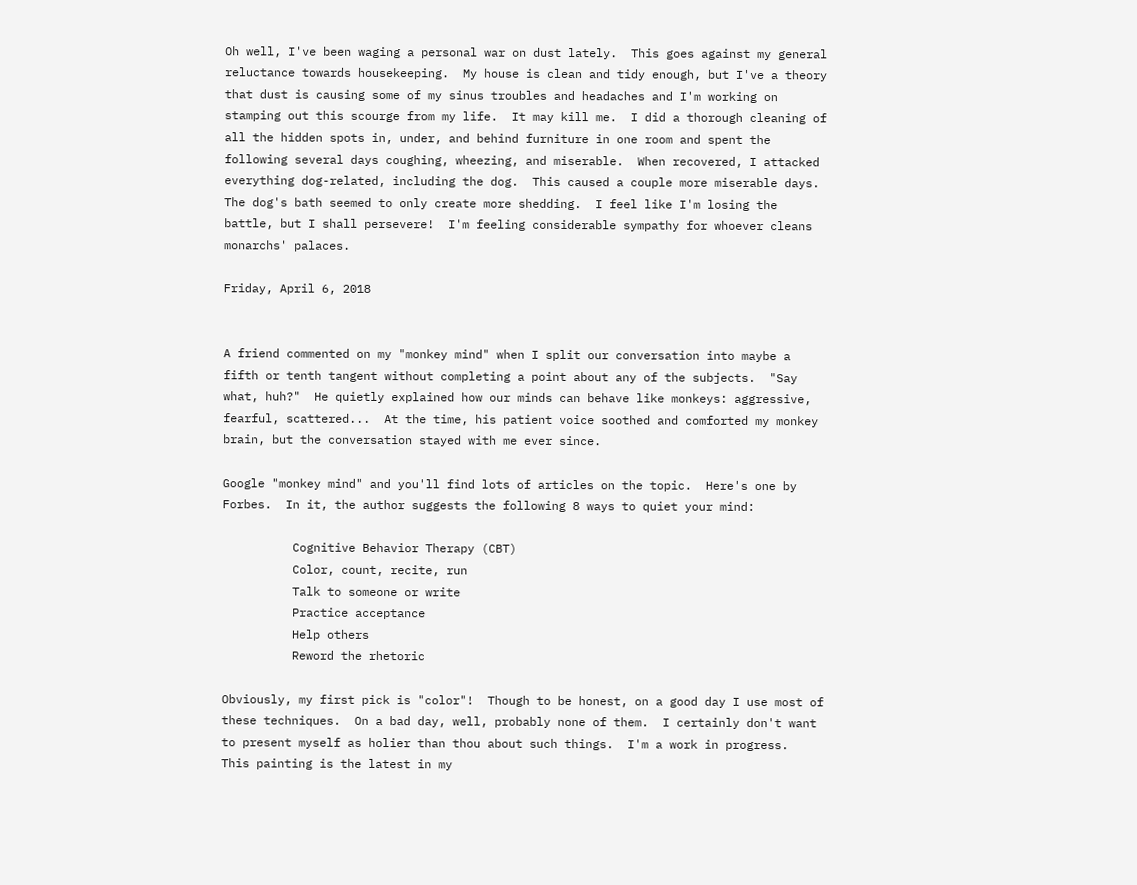Oh well, I've been waging a personal war on dust lately.  This goes against my general reluctance towards housekeeping.  My house is clean and tidy enough, but I've a theory that dust is causing some of my sinus troubles and headaches and I'm working on stamping out this scourge from my life.  It may kill me.  I did a thorough cleaning of all the hidden spots in, under, and behind furniture in one room and spent the following several days coughing, wheezing, and miserable.  When recovered, I attacked everything dog-related, including the dog.  This caused a couple more miserable days.  The dog's bath seemed to only create more shedding.  I feel like I'm losing the battle, but I shall persevere!  I'm feeling considerable sympathy for whoever cleans monarchs' palaces.

Friday, April 6, 2018


A friend commented on my "monkey mind" when I split our conversation into maybe a fifth or tenth tangent without completing a point about any of the subjects.  "Say what, huh?"  He quietly explained how our minds can behave like monkeys: aggressive, fearful, scattered...  At the time, his patient voice soothed and comforted my monkey brain, but the conversation stayed with me ever since.

Google "monkey mind" and you'll find lots of articles on the topic.  Here's one by Forbes.  In it, the author suggests the following 8 ways to quiet your mind:

          Cognitive Behavior Therapy (CBT)
          Color, count, recite, run
          Talk to someone or write
          Practice acceptance
          Help others
          Reword the rhetoric

Obviously, my first pick is "color"!  Though to be honest, on a good day I use most of these techniques.  On a bad day, well, probably none of them.  I certainly don't want to present myself as holier than thou about such things.  I'm a work in progress.  This painting is the latest in my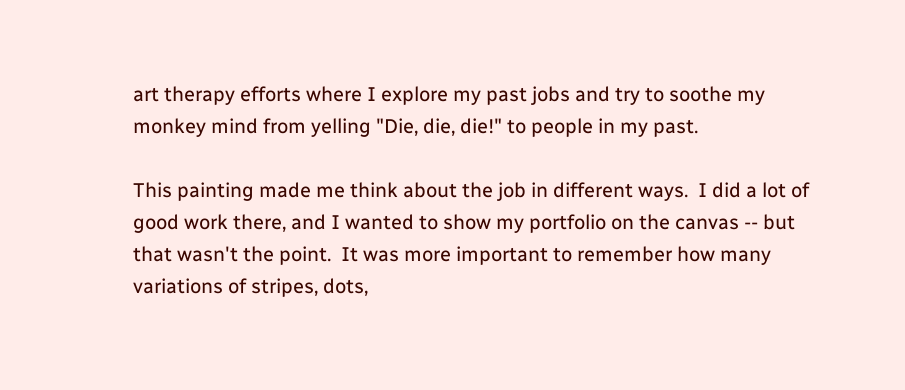art therapy efforts where I explore my past jobs and try to soothe my monkey mind from yelling "Die, die, die!" to people in my past.

This painting made me think about the job in different ways.  I did a lot of good work there, and I wanted to show my portfolio on the canvas -- but that wasn't the point.  It was more important to remember how many variations of stripes, dots,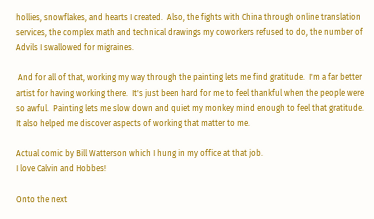hollies, snowflakes, and hearts I created.  Also, the fights with China through online translation services, the complex math and technical drawings my coworkers refused to do, the number of Advils I swallowed for migraines.

 And for all of that, working my way through the painting lets me find gratitude.  I'm a far better artist for having working there.  It's just been hard for me to feel thankful when the people were so awful.  Painting lets me slow down and quiet my monkey mind enough to feel that gratitude.  It also helped me discover aspects of working that matter to me.

Actual comic by Bill Watterson which I hung in my office at that job.
I love Calvin and Hobbes!

Onto the next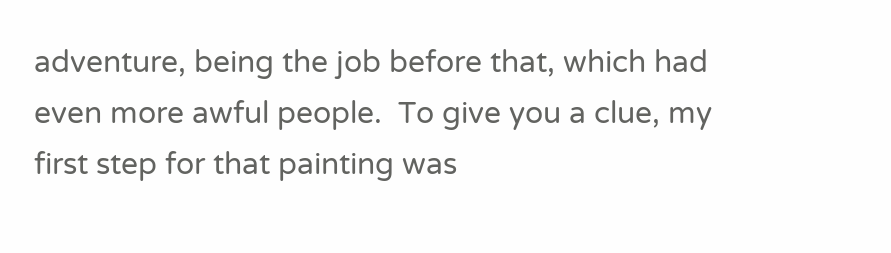adventure, being the job before that, which had even more awful people.  To give you a clue, my first step for that painting was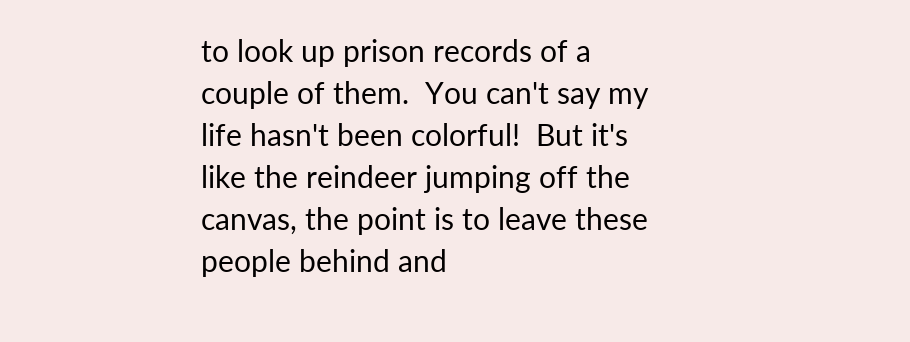to look up prison records of a couple of them.  You can't say my life hasn't been colorful!  But it's like the reindeer jumping off the canvas, the point is to leave these people behind and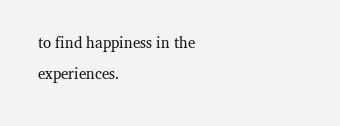to find happiness in the experiences.